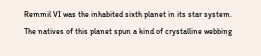Remmil VI was the inhabited sixth planet in its star system. The natives of this planet spun a kind of crystalline webbing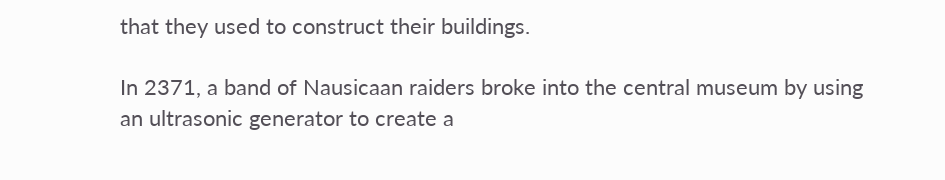that they used to construct their buildings.

In 2371, a band of Nausicaan raiders broke into the central museum by using an ultrasonic generator to create a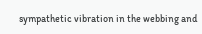sympathetic vibration in the webbing and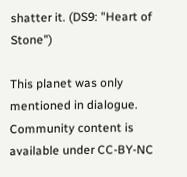shatter it. (DS9: "Heart of Stone")

This planet was only mentioned in dialogue.
Community content is available under CC-BY-NC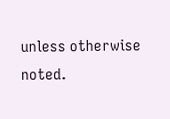unless otherwise noted.